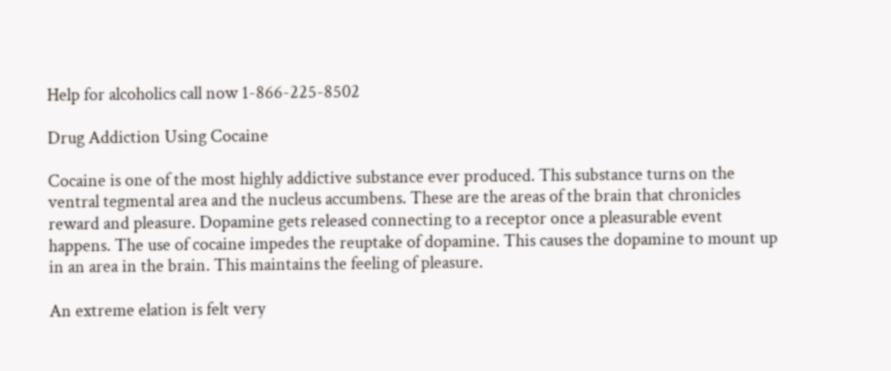Help for alcoholics call now 1-866-225-8502

Drug Addiction Using Cocaine

Cocaine is one of the most highly addictive substance ever produced. This substance turns on the ventral tegmental area and the nucleus accumbens. These are the areas of the brain that chronicles reward and pleasure. Dopamine gets released connecting to a receptor once a pleasurable event happens. The use of cocaine impedes the reuptake of dopamine. This causes the dopamine to mount up in an area in the brain. This maintains the feeling of pleasure.

An extreme elation is felt very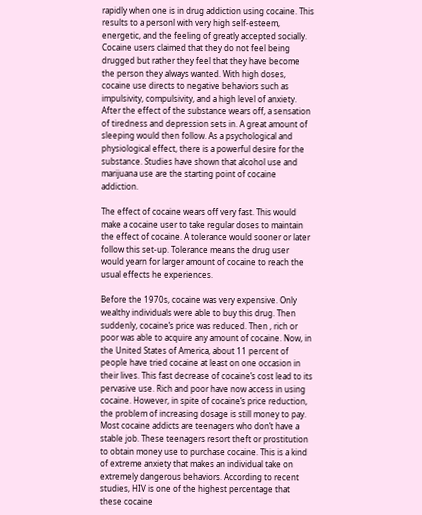rapidly when one is in drug addiction using cocaine. This results to a personl with very high self-esteem, energetic, and the feeling of greatly accepted socially. Cocaine users claimed that they do not feel being drugged but rather they feel that they have become the person they always wanted. With high doses, cocaine use directs to negative behaviors such as impulsivity, compulsivity, and a high level of anxiety. After the effect of the substance wears off, a sensation of tiredness and depression sets in. A great amount of sleeping would then follow. As a psychological and physiological effect, there is a powerful desire for the substance. Studies have shown that alcohol use and marijuana use are the starting point of cocaine addiction.

The effect of cocaine wears off very fast. This would make a cocaine user to take regular doses to maintain the effect of cocaine. A tolerance would sooner or later follow this set-up. Tolerance means the drug user would yearn for larger amount of cocaine to reach the usual effects he experiences.

Before the 1970s, cocaine was very expensive. Only wealthy individuals were able to buy this drug. Then suddenly, cocaine’s price was reduced. Then , rich or poor was able to acquire any amount of cocaine. Now, in the United States of America, about 11 percent of people have tried cocaine at least on one occasion in their lives. This fast decrease of cocaine’s cost lead to its pervasive use. Rich and poor have now access in using cocaine. However, in spite of cocaine’s price reduction, the problem of increasing dosage is still money to pay. Most cocaine addicts are teenagers who don’t have a stable job. These teenagers resort theft or prostitution to obtain money use to purchase cocaine. This is a kind of extreme anxiety that makes an individual take on extremely dangerous behaviors. According to recent studies, HIV is one of the highest percentage that these cocaine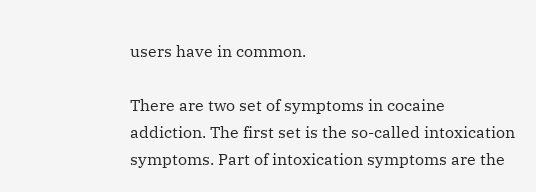users have in common.

There are two set of symptoms in cocaine addiction. The first set is the so-called intoxication symptoms. Part of intoxication symptoms are the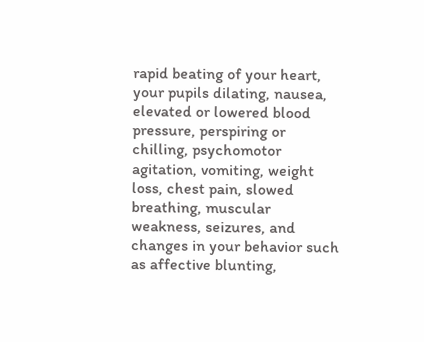rapid beating of your heart, your pupils dilating, nausea, elevated or lowered blood pressure, perspiring or chilling, psychomotor agitation, vomiting, weight loss, chest pain, slowed breathing, muscular weakness, seizures, and changes in your behavior such as affective blunting,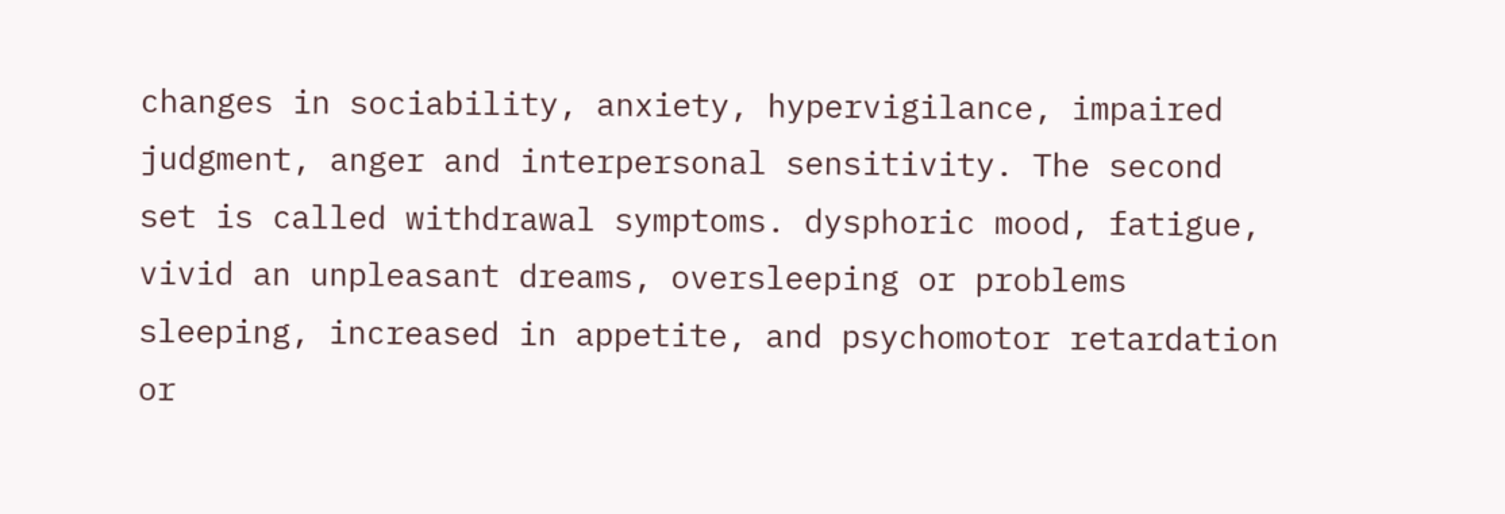changes in sociability, anxiety, hypervigilance, impaired judgment, anger and interpersonal sensitivity. The second set is called withdrawal symptoms. dysphoric mood, fatigue, vivid an unpleasant dreams, oversleeping or problems sleeping, increased in appetite, and psychomotor retardation or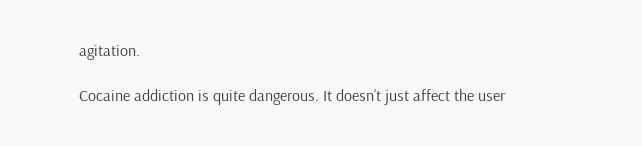agitation.

Cocaine addiction is quite dangerous. It doesn’t just affect the user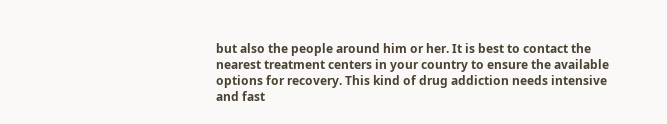but also the people around him or her. It is best to contact the nearest treatment centers in your country to ensure the available options for recovery. This kind of drug addiction needs intensive and fast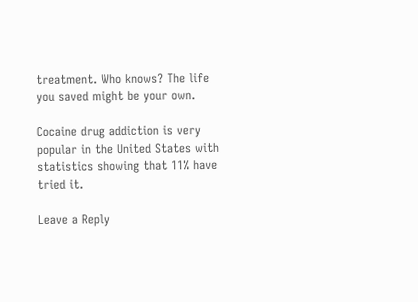treatment. Who knows? The life you saved might be your own.

Cocaine drug addiction is very popular in the United States with statistics showing that 11% have tried it.

Leave a Reply